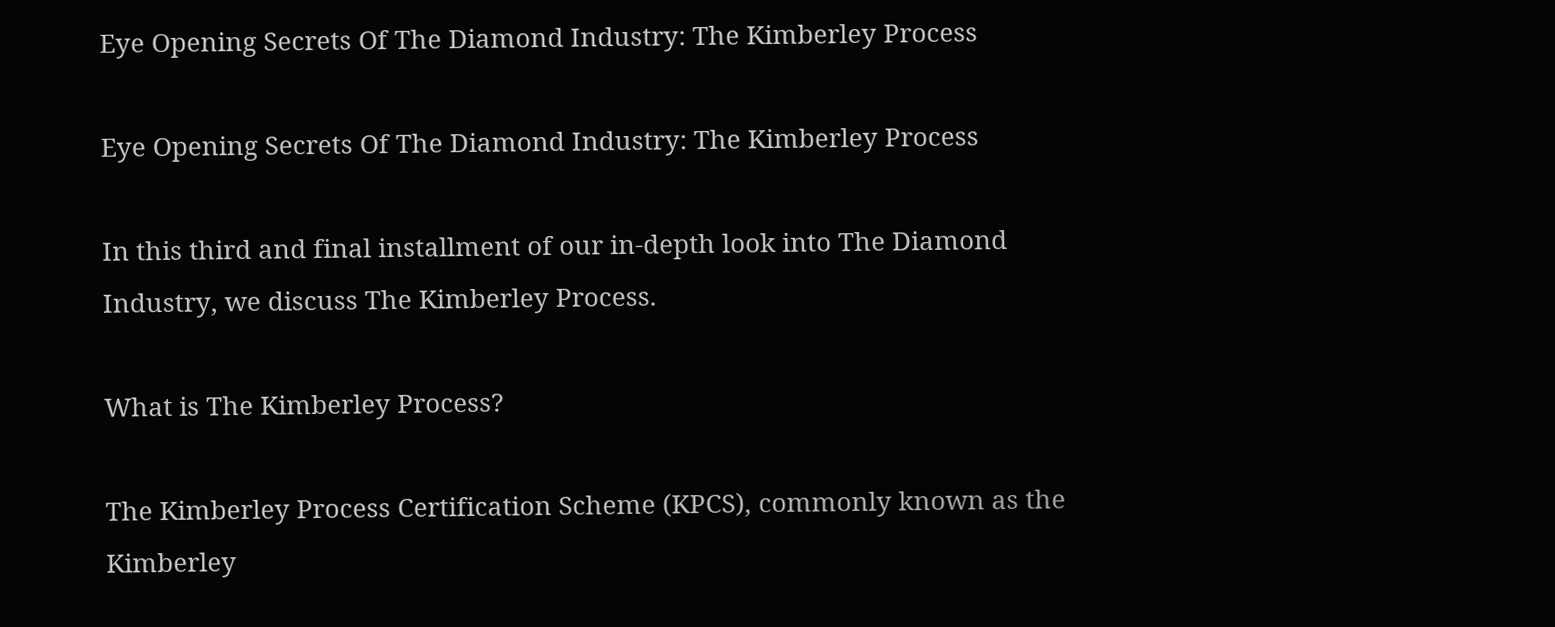Eye Opening Secrets Of The Diamond Industry: The Kimberley Process

Eye Opening Secrets Of The Diamond Industry: The Kimberley Process

In this third and final installment of our in-depth look into The Diamond Industry, we discuss The Kimberley Process.

What is The Kimberley Process?

The Kimberley Process Certification Scheme (KPCS), commonly known as the Kimberley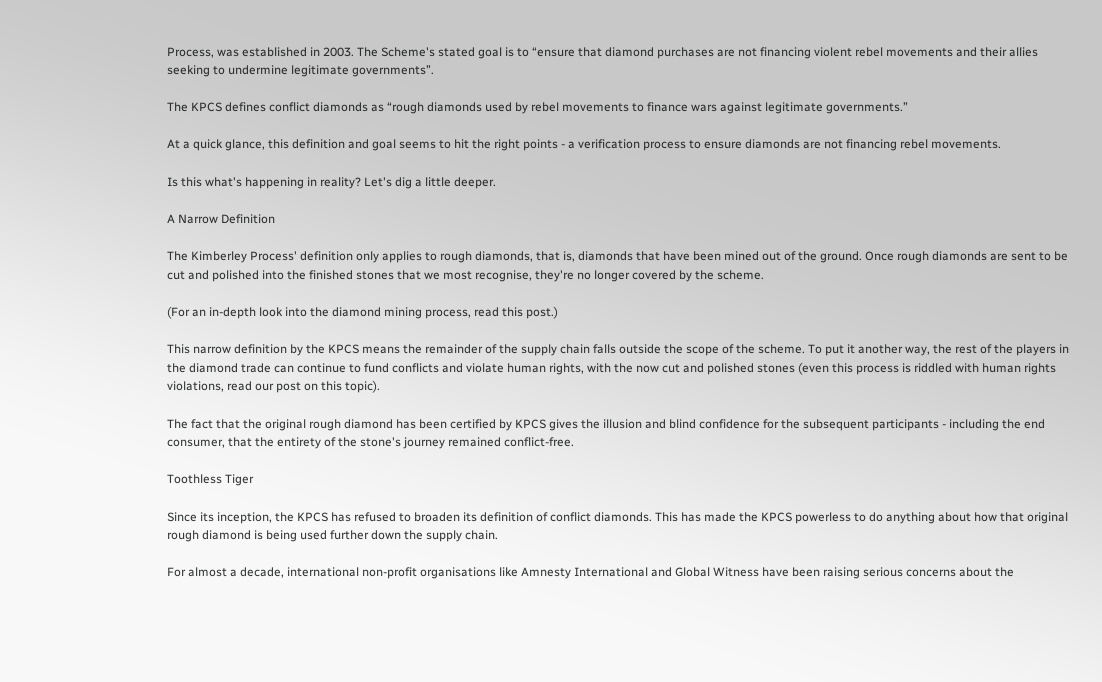Process, was established in 2003. The Scheme's stated goal is to “ensure that diamond purchases are not financing violent rebel movements and their allies seeking to undermine legitimate governments”.

The KPCS defines conflict diamonds as “rough diamonds used by rebel movements to finance wars against legitimate governments.”

At a quick glance, this definition and goal seems to hit the right points - a verification process to ensure diamonds are not financing rebel movements.

Is this what's happening in reality? Let's dig a little deeper.

A Narrow Definition

The Kimberley Process' definition only applies to rough diamonds, that is, diamonds that have been mined out of the ground. Once rough diamonds are sent to be cut and polished into the finished stones that we most recognise, they're no longer covered by the scheme.

(For an in-depth look into the diamond mining process, read this post.)

This narrow definition by the KPCS means the remainder of the supply chain falls outside the scope of the scheme. To put it another way, the rest of the players in the diamond trade can continue to fund conflicts and violate human rights, with the now cut and polished stones (even this process is riddled with human rights violations, read our post on this topic).

The fact that the original rough diamond has been certified by KPCS gives the illusion and blind confidence for the subsequent participants - including the end consumer, that the entirety of the stone's journey remained conflict-free.

Toothless Tiger

Since its inception, the KPCS has refused to broaden its definition of conflict diamonds. This has made the KPCS powerless to do anything about how that original rough diamond is being used further down the supply chain.

For almost a decade, international non-profit organisations like Amnesty International and Global Witness have been raising serious concerns about the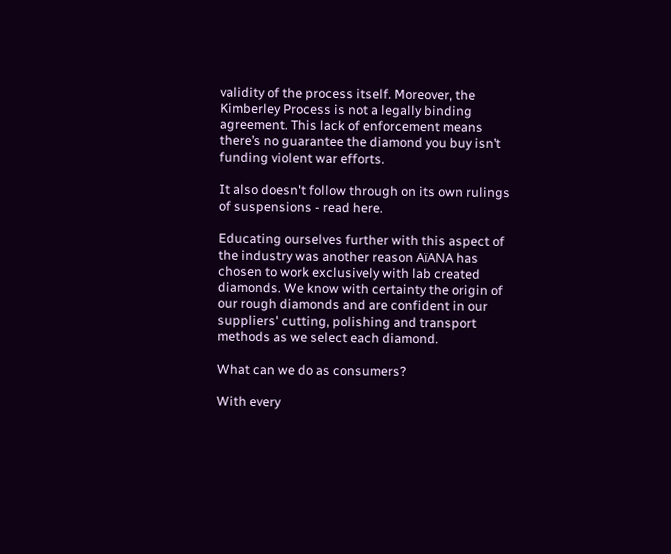validity of the process itself. Moreover, the Kimberley Process is not a legally binding agreement. This lack of enforcement means there’s no guarantee the diamond you buy isn’t funding violent war efforts.

It also doesn't follow through on its own rulings of suspensions - read here.

Educating ourselves further with this aspect of the industry was another reason AïANA has chosen to work exclusively with lab created diamonds. We know with certainty the origin of our rough diamonds and are confident in our suppliers' cutting, polishing and transport methods as we select each diamond.

What can we do as consumers?

With every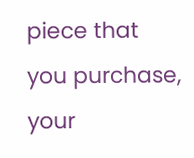piece that you purchase, your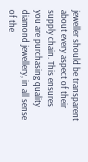jeweller should be transparent about every aspect of their supply chain. This ensures you are purchasing quality diamond jewellery, in all sense of the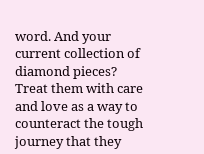word. And your current collection of diamond pieces? Treat them with care and love as a way to counteract the tough journey that they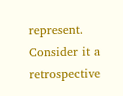represent. Consider it a retrospective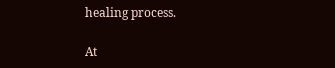healing process.

At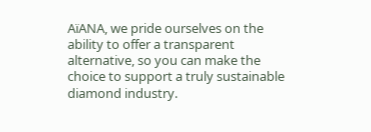AïANA, we pride ourselves on the ability to offer a transparent alternative, so you can make the choice to support a truly sustainable diamond industry.